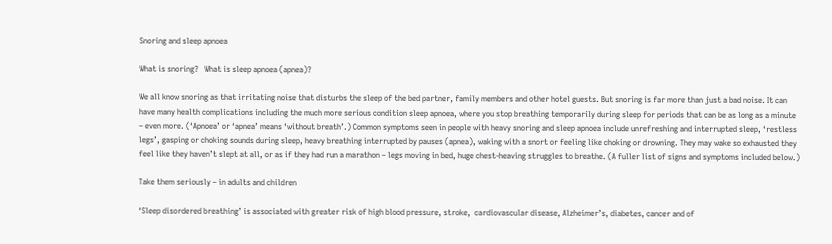Snoring and sleep apnoea

What is snoring?   What is sleep apnoea (apnea)?

We all know snoring as that irritating noise that disturbs the sleep of the bed partner, family members and other hotel guests. But snoring is far more than just a bad noise. It can have many health complications including the much more serious condition sleep apnoea, where you stop breathing temporarily during sleep for periods that can be as long as a minute – even more. (‘Apnoea’ or ‘apnea’ means ‘without breath’.) Common symptoms seen in people with heavy snoring and sleep apnoea include unrefreshing and interrupted sleep, ‘restless legs’, gasping or choking sounds during sleep, heavy breathing interrupted by pauses (apnea), waking with a snort or feeling like choking or drowning. They may wake so exhausted they feel like they haven’t slept at all, or as if they had run a marathon – legs moving in bed, huge chest-heaving struggles to breathe. (A fuller list of signs and symptoms included below.)

Take them seriously – in adults and children

‘Sleep disordered breathing’ is associated with greater risk of high blood pressure, stroke,  cardiovascular disease, Alzheimer’s, diabetes, cancer and of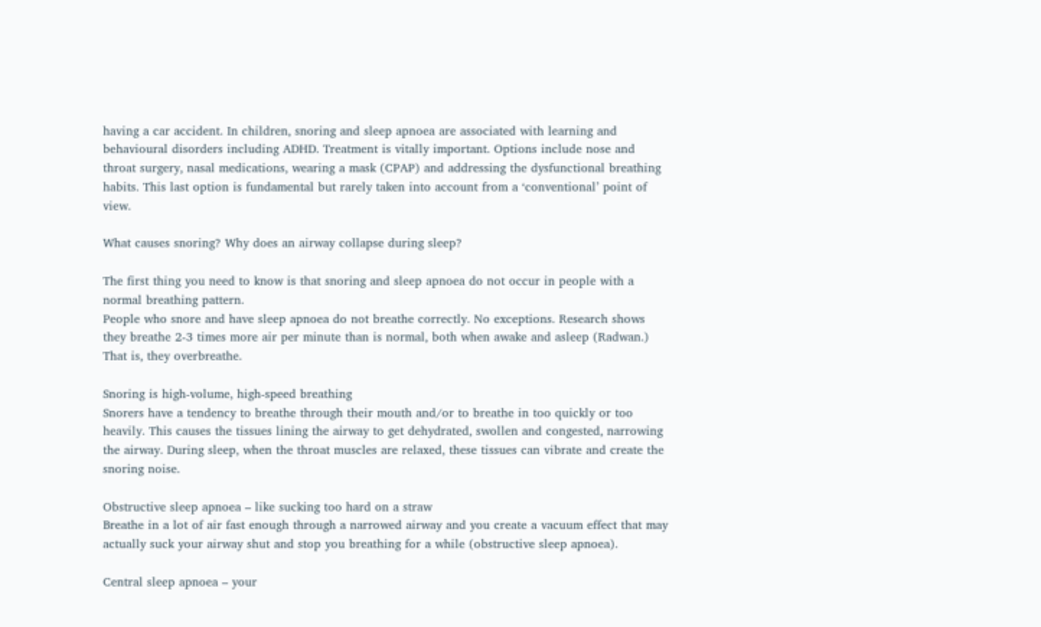having a car accident. In children, snoring and sleep apnoea are associated with learning and behavioural disorders including ADHD. Treatment is vitally important. Options include nose and throat surgery, nasal medications, wearing a mask (CPAP) and addressing the dysfunctional breathing habits. This last option is fundamental but rarely taken into account from a ‘conventional’ point of view.

What causes snoring? Why does an airway collapse during sleep?

The first thing you need to know is that snoring and sleep apnoea do not occur in people with a normal breathing pattern.
People who snore and have sleep apnoea do not breathe correctly. No exceptions. Research shows they breathe 2-3 times more air per minute than is normal, both when awake and asleep (Radwan.) That is, they overbreathe.

Snoring is high-volume, high-speed breathing
Snorers have a tendency to breathe through their mouth and/or to breathe in too quickly or too heavily. This causes the tissues lining the airway to get dehydrated, swollen and congested, narrowing the airway. During sleep, when the throat muscles are relaxed, these tissues can vibrate and create the snoring noise.

Obstructive sleep apnoea – like sucking too hard on a straw
Breathe in a lot of air fast enough through a narrowed airway and you create a vacuum effect that may actually suck your airway shut and stop you breathing for a while (obstructive sleep apnoea).

Central sleep apnoea – your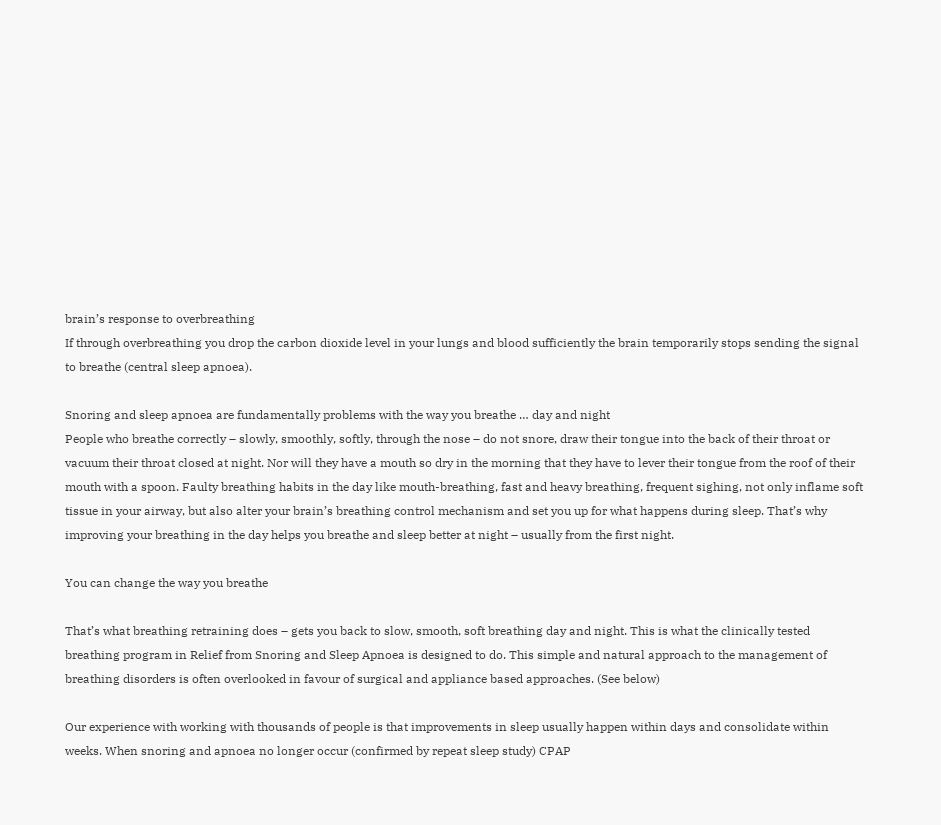brain’s response to overbreathing
If through overbreathing you drop the carbon dioxide level in your lungs and blood sufficiently the brain temporarily stops sending the signal to breathe (central sleep apnoea).

Snoring and sleep apnoea are fundamentally problems with the way you breathe … day and night
People who breathe correctly – slowly, smoothly, softly, through the nose – do not snore, draw their tongue into the back of their throat or vacuum their throat closed at night. Nor will they have a mouth so dry in the morning that they have to lever their tongue from the roof of their mouth with a spoon. Faulty breathing habits in the day like mouth-breathing, fast and heavy breathing, frequent sighing, not only inflame soft tissue in your airway, but also alter your brain’s breathing control mechanism and set you up for what happens during sleep. That’s why improving your breathing in the day helps you breathe and sleep better at night – usually from the first night.

You can change the way you breathe

That’s what breathing retraining does – gets you back to slow, smooth, soft breathing day and night. This is what the clinically tested breathing program in Relief from Snoring and Sleep Apnoea is designed to do. This simple and natural approach to the management of breathing disorders is often overlooked in favour of surgical and appliance based approaches. (See below)

Our experience with working with thousands of people is that improvements in sleep usually happen within days and consolidate within weeks. When snoring and apnoea no longer occur (confirmed by repeat sleep study) CPAP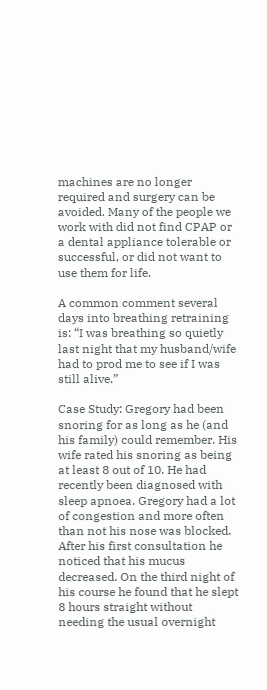machines are no longer required and surgery can be avoided. Many of the people we work with did not find CPAP or a dental appliance tolerable or successful, or did not want to use them for life.

A common comment several days into breathing retraining is: “I was breathing so quietly last night that my husband/wife had to prod me to see if I was still alive.”

Case Study: Gregory had been snoring for as long as he (and his family) could remember. His wife rated his snoring as being at least 8 out of 10. He had recently been diagnosed with sleep apnoea. Gregory had a lot of congestion and more often than not his nose was blocked. After his first consultation he noticed that his mucus decreased. On the third night of his course he found that he slept 8 hours straight without needing the usual overnight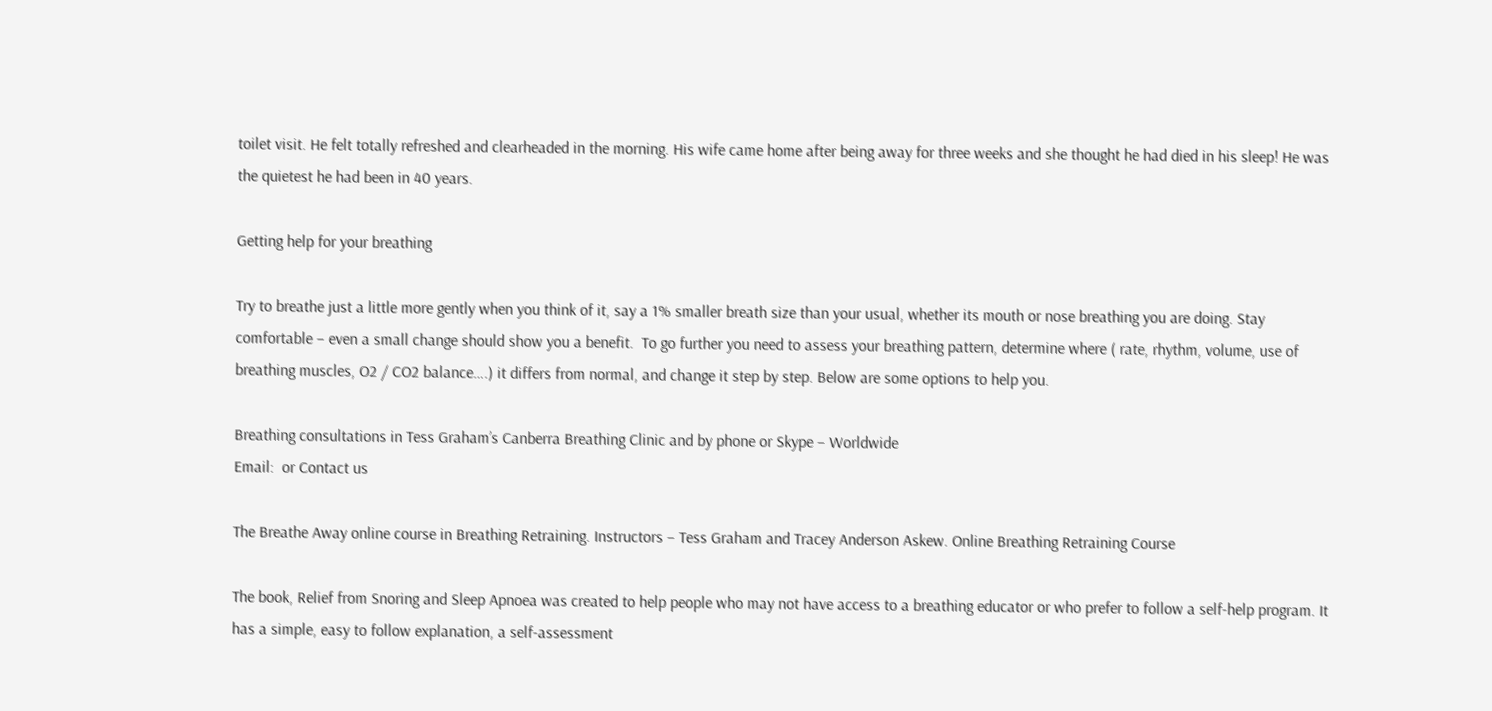toilet visit. He felt totally refreshed and clearheaded in the morning. His wife came home after being away for three weeks and she thought he had died in his sleep! He was the quietest he had been in 40 years.

Getting help for your breathing

Try to breathe just a little more gently when you think of it, say a 1% smaller breath size than your usual, whether its mouth or nose breathing you are doing. Stay comfortable – even a small change should show you a benefit.  To go further you need to assess your breathing pattern, determine where ( rate, rhythm, volume, use of breathing muscles, O2 / CO2 balance….) it differs from normal, and change it step by step. Below are some options to help you.

Breathing consultations in Tess Graham’s Canberra Breathing Clinic and by phone or Skype – Worldwide
Email:  or Contact us

The Breathe Away online course in Breathing Retraining. Instructors – Tess Graham and Tracey Anderson Askew. Online Breathing Retraining Course

The book, Relief from Snoring and Sleep Apnoea was created to help people who may not have access to a breathing educator or who prefer to follow a self-help program. It has a simple, easy to follow explanation, a self-assessment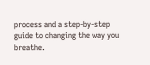process and a step-by-step guide to changing the way you breathe.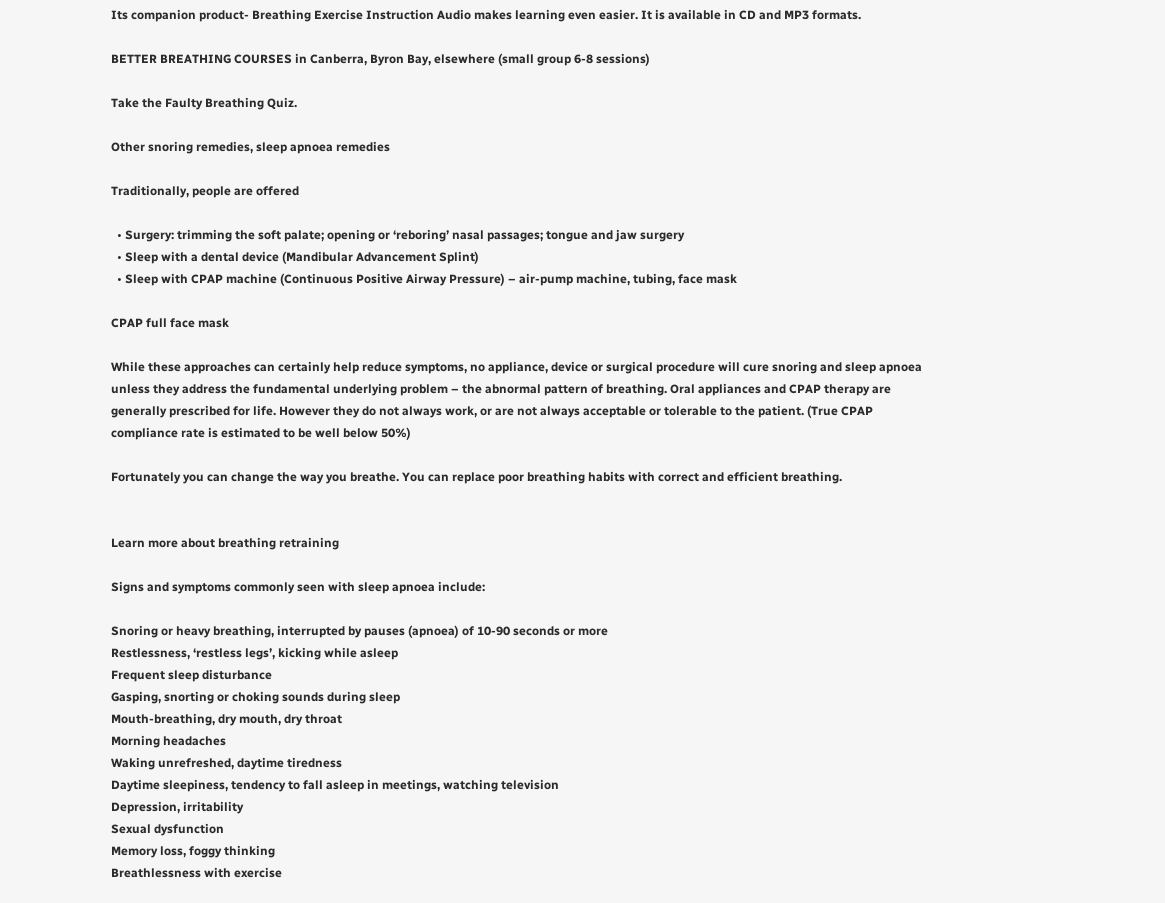Its companion product- Breathing Exercise Instruction Audio makes learning even easier. It is available in CD and MP3 formats.

BETTER BREATHING COURSES in Canberra, Byron Bay, elsewhere (small group 6-8 sessions)

Take the Faulty Breathing Quiz.

Other snoring remedies, sleep apnoea remedies

Traditionally, people are offered

  • Surgery: trimming the soft palate; opening or ‘reboring’ nasal passages; tongue and jaw surgery
  • Sleep with a dental device (Mandibular Advancement Splint)
  • Sleep with CPAP machine (Continuous Positive Airway Pressure) – air-pump machine, tubing, face mask

CPAP full face mask

While these approaches can certainly help reduce symptoms, no appliance, device or surgical procedure will cure snoring and sleep apnoea unless they address the fundamental underlying problem – the abnormal pattern of breathing. Oral appliances and CPAP therapy are generally prescribed for life. However they do not always work, or are not always acceptable or tolerable to the patient. (True CPAP compliance rate is estimated to be well below 50%)

Fortunately you can change the way you breathe. You can replace poor breathing habits with correct and efficient breathing.


Learn more about breathing retraining

Signs and symptoms commonly seen with sleep apnoea include:

Snoring or heavy breathing, interrupted by pauses (apnoea) of 10-90 seconds or more
Restlessness, ‘restless legs’, kicking while asleep
Frequent sleep disturbance
Gasping, snorting or choking sounds during sleep
Mouth-breathing, dry mouth, dry throat
Morning headaches
Waking unrefreshed, daytime tiredness
Daytime sleepiness, tendency to fall asleep in meetings, watching television
Depression, irritability
Sexual dysfunction
Memory loss, foggy thinking
Breathlessness with exercise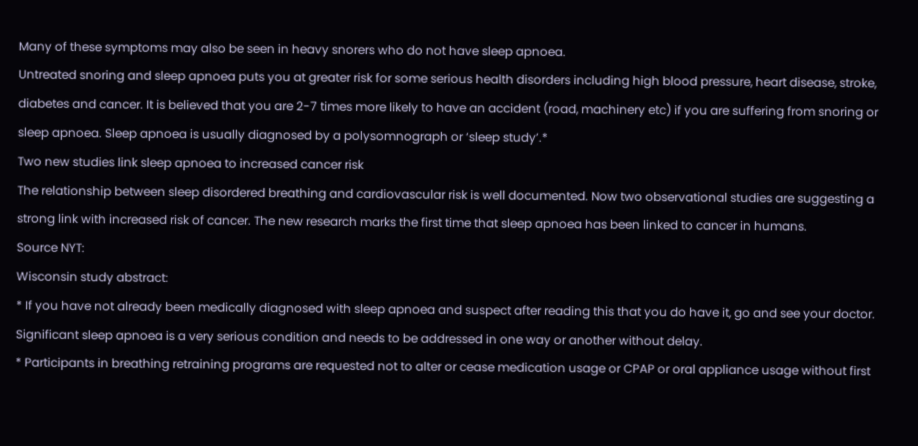Many of these symptoms may also be seen in heavy snorers who do not have sleep apnoea.
Untreated snoring and sleep apnoea puts you at greater risk for some serious health disorders including high blood pressure, heart disease, stroke, diabetes and cancer. It is believed that you are 2-7 times more likely to have an accident (road, machinery etc) if you are suffering from snoring or sleep apnoea. Sleep apnoea is usually diagnosed by a polysomnograph or ‘sleep study’.*
Two new studies link sleep apnoea to increased cancer risk
The relationship between sleep disordered breathing and cardiovascular risk is well documented. Now two observational studies are suggesting a strong link with increased risk of cancer. The new research marks the first time that sleep apnoea has been linked to cancer in humans.
Source NYT:
Wisconsin study abstract:
* If you have not already been medically diagnosed with sleep apnoea and suspect after reading this that you do have it, go and see your doctor. Significant sleep apnoea is a very serious condition and needs to be addressed in one way or another without delay.
* Participants in breathing retraining programs are requested not to alter or cease medication usage or CPAP or oral appliance usage without first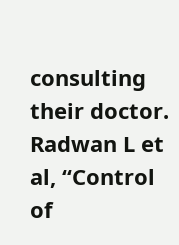consulting their doctor.
Radwan L et al, “Control of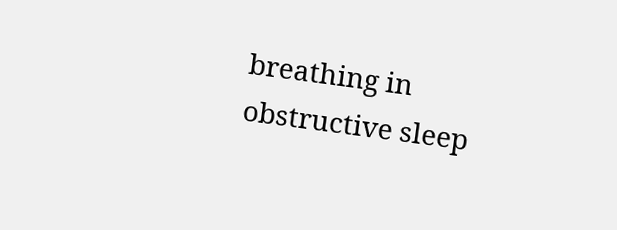breathing in obstructive sleep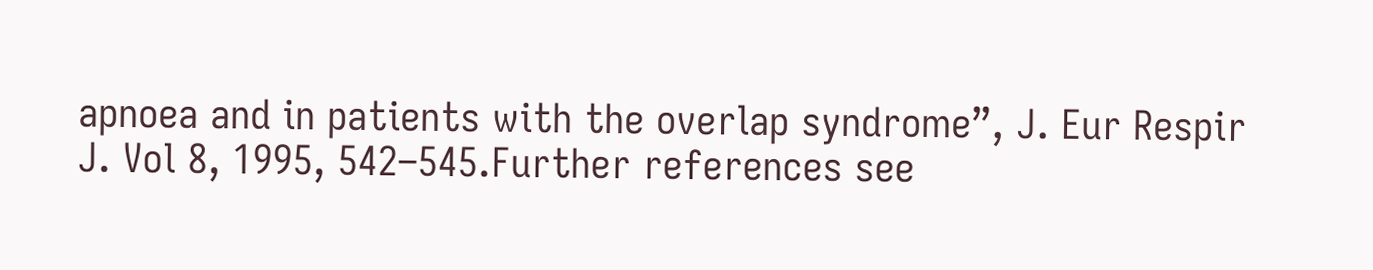apnoea and in patients with the overlap syndrome”, J. Eur Respir J. Vol 8, 1995, 542–545.Further references see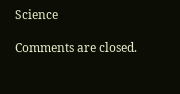Science

Comments are closed.